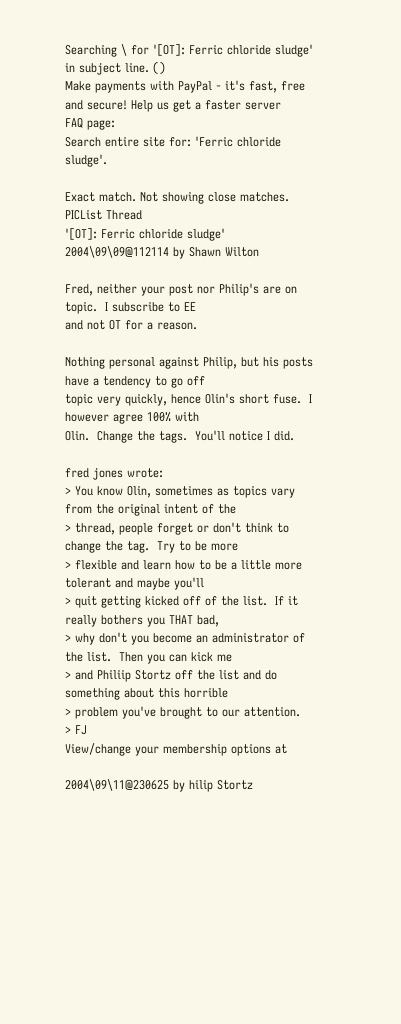Searching \ for '[OT]: Ferric chloride sludge' in subject line. ()
Make payments with PayPal - it's fast, free and secure! Help us get a faster server
FAQ page:
Search entire site for: 'Ferric chloride sludge'.

Exact match. Not showing close matches.
PICList Thread
'[OT]: Ferric chloride sludge'
2004\09\09@112114 by Shawn Wilton

Fred, neither your post nor Philip's are on topic.  I subscribe to EE
and not OT for a reason.

Nothing personal against Philip, but his posts have a tendency to go off
topic very quickly, hence Olin's short fuse.  I however agree 100% with
Olin.  Change the tags.  You'll notice I did.

fred jones wrote:
> You know Olin, sometimes as topics vary from the original intent of the
> thread, people forget or don't think to change the tag.  Try to be more
> flexible and learn how to be a little more tolerant and maybe you'll
> quit getting kicked off of the list.  If it really bothers you THAT bad,
> why don't you become an administrator of the list.  Then you can kick me
> and Philiip Stortz off the list and do something about this horrible
> problem you've brought to our attention.
> FJ
View/change your membership options at

2004\09\11@230625 by hilip Stortz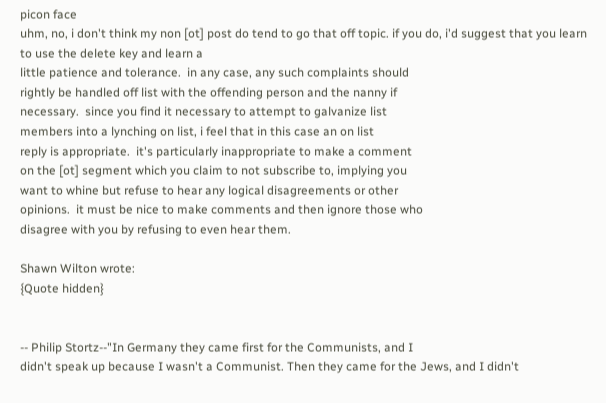picon face
uhm, no, i don't think my non [ot] post do tend to go that off topic. if you do, i'd suggest that you learn to use the delete key and learn a
little patience and tolerance.  in any case, any such complaints should
rightly be handled off list with the offending person and the nanny if
necessary.  since you find it necessary to attempt to galvanize list
members into a lynching on list, i feel that in this case an on list
reply is appropriate.  it's particularly inappropriate to make a comment
on the [ot] segment which you claim to not subscribe to, implying you
want to whine but refuse to hear any logical disagreements or other
opinions.  it must be nice to make comments and then ignore those who
disagree with you by refusing to even hear them.

Shawn Wilton wrote:
{Quote hidden}


-- Philip Stortz--"In Germany they came first for the Communists, and I
didn't speak up because I wasn't a Communist. Then they came for the Jews, and I didn't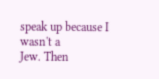speak up because I wasn't a
Jew. Then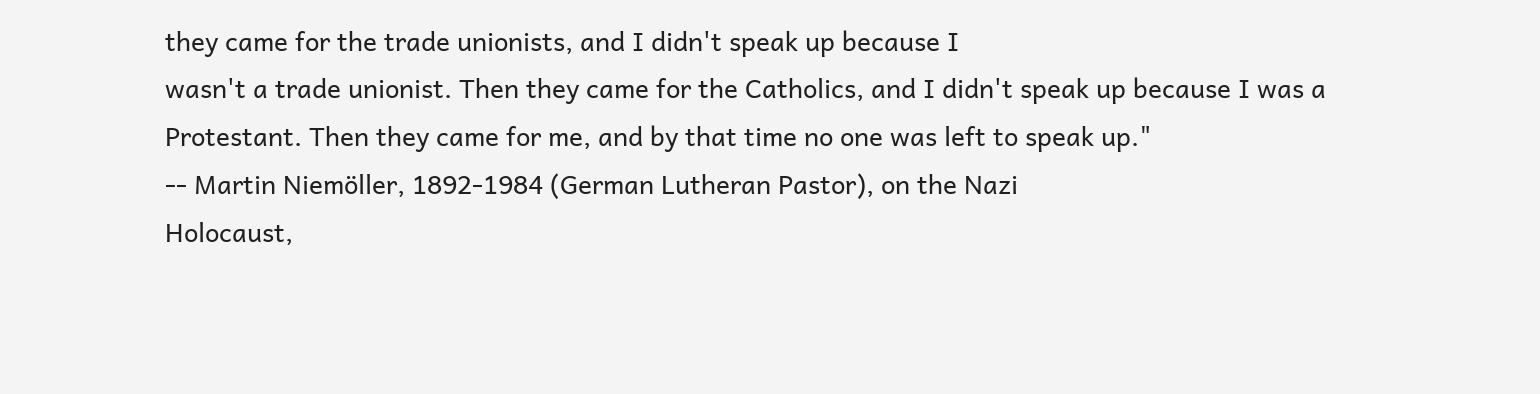they came for the trade unionists, and I didn't speak up because I
wasn't a trade unionist. Then they came for the Catholics, and I didn't speak up because I was a
Protestant. Then they came for me, and by that time no one was left to speak up."
-- Martin Niemöller, 1892-1984 (German Lutheran Pastor), on the Nazi
Holocaust,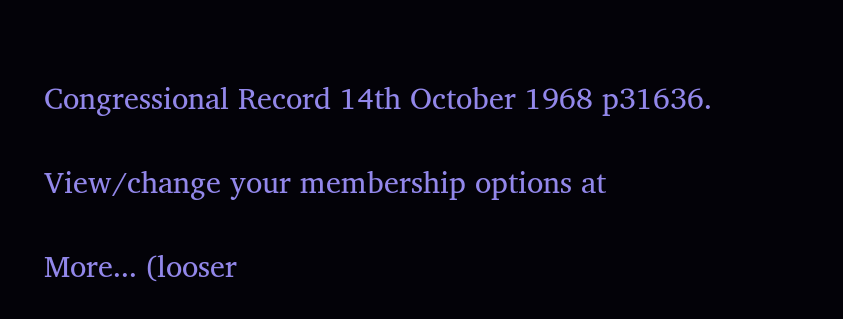Congressional Record 14th October 1968 p31636.

View/change your membership options at

More... (looser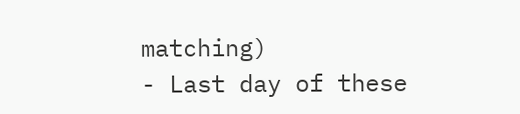matching)
- Last day of these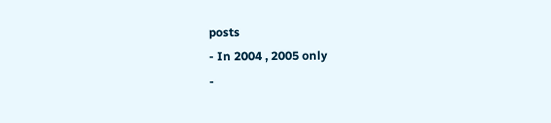posts
- In 2004 , 2005 only
-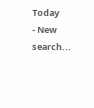Today
- New search...